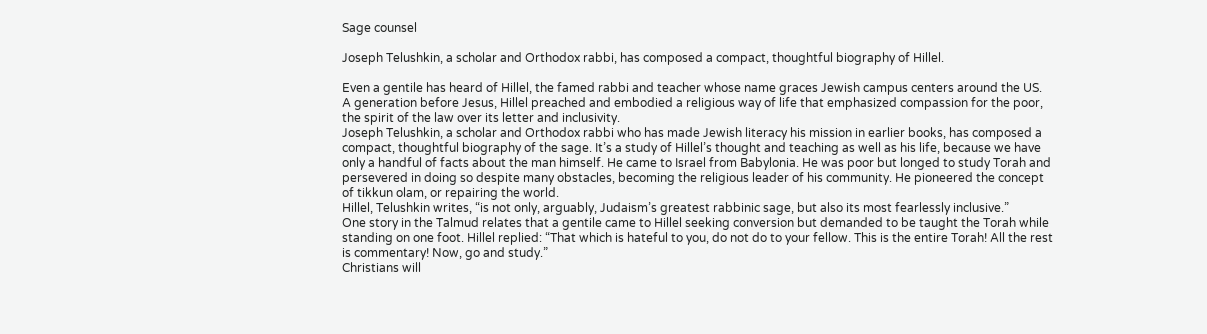Sage counsel

Joseph Telushkin, a scholar and Orthodox rabbi, has composed a compact, thoughtful biography of Hillel.

Even a gentile has heard of Hillel, the famed rabbi and teacher whose name graces Jewish campus centers around the US. A generation before Jesus, Hillel preached and embodied a religious way of life that emphasized compassion for the poor, the spirit of the law over its letter and inclusivity.
Joseph Telushkin, a scholar and Orthodox rabbi who has made Jewish literacy his mission in earlier books, has composed a compact, thoughtful biography of the sage. It’s a study of Hillel’s thought and teaching as well as his life, because we have only a handful of facts about the man himself. He came to Israel from Babylonia. He was poor but longed to study Torah and persevered in doing so despite many obstacles, becoming the religious leader of his community. He pioneered the concept of tikkun olam, or repairing the world.
Hillel, Telushkin writes, “is not only, arguably, Judaism’s greatest rabbinic sage, but also its most fearlessly inclusive.”
One story in the Talmud relates that a gentile came to Hillel seeking conversion but demanded to be taught the Torah while standing on one foot. Hillel replied: “That which is hateful to you, do not do to your fellow. This is the entire Torah! All the rest is commentary! Now, go and study.”
Christians will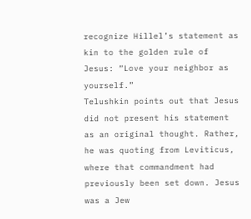recognize Hillel’s statement as kin to the golden rule of Jesus: “Love your neighbor as yourself.”
Telushkin points out that Jesus did not present his statement as an original thought. Rather, he was quoting from Leviticus, where that commandment had previously been set down. Jesus was a Jew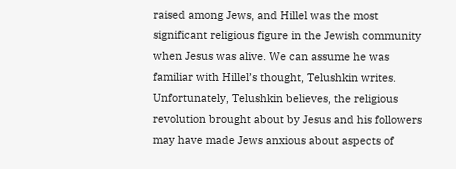raised among Jews, and Hillel was the most significant religious figure in the Jewish community when Jesus was alive. We can assume he was familiar with Hillel’s thought, Telushkin writes.
Unfortunately, Telushkin believes, the religious revolution brought about by Jesus and his followers may have made Jews anxious about aspects of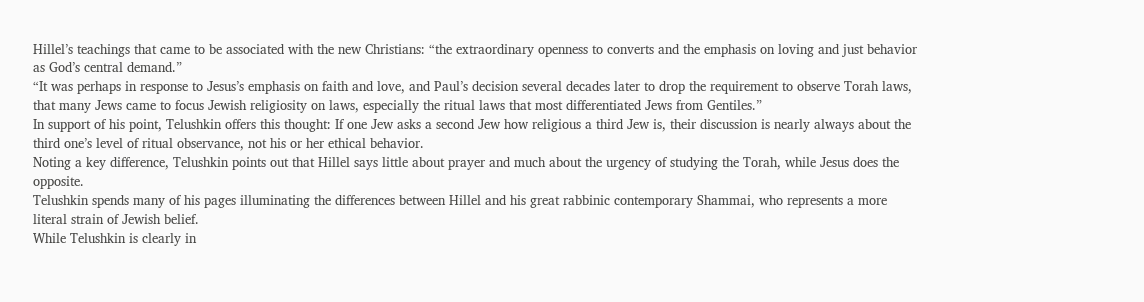Hillel’s teachings that came to be associated with the new Christians: “the extraordinary openness to converts and the emphasis on loving and just behavior as God’s central demand.”
“It was perhaps in response to Jesus’s emphasis on faith and love, and Paul’s decision several decades later to drop the requirement to observe Torah laws, that many Jews came to focus Jewish religiosity on laws, especially the ritual laws that most differentiated Jews from Gentiles.”
In support of his point, Telushkin offers this thought: If one Jew asks a second Jew how religious a third Jew is, their discussion is nearly always about the third one’s level of ritual observance, not his or her ethical behavior.
Noting a key difference, Telushkin points out that Hillel says little about prayer and much about the urgency of studying the Torah, while Jesus does the opposite.
Telushkin spends many of his pages illuminating the differences between Hillel and his great rabbinic contemporary Shammai, who represents a more literal strain of Jewish belief.
While Telushkin is clearly in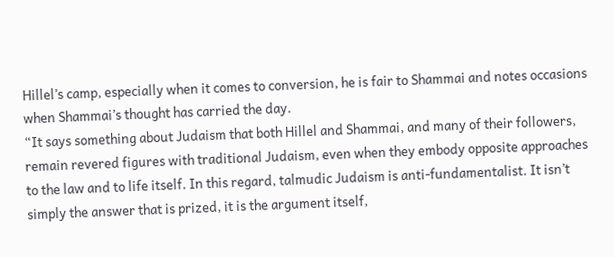Hillel’s camp, especially when it comes to conversion, he is fair to Shammai and notes occasions when Shammai’s thought has carried the day.
“It says something about Judaism that both Hillel and Shammai, and many of their followers, remain revered figures with traditional Judaism, even when they embody opposite approaches to the law and to life itself. In this regard, talmudic Judaism is anti-fundamentalist. It isn’t simply the answer that is prized, it is the argument itself,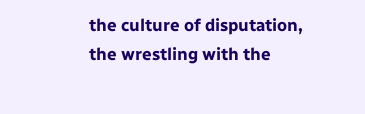the culture of disputation, the wrestling with the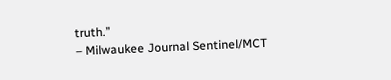truth.”
– Milwaukee Journal Sentinel/MCT